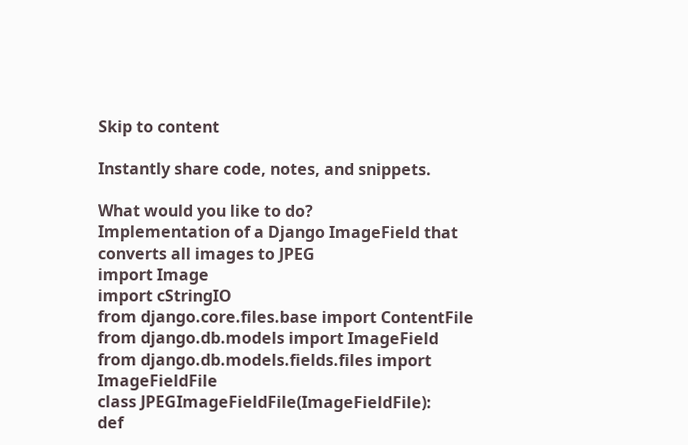Skip to content

Instantly share code, notes, and snippets.

What would you like to do?
Implementation of a Django ImageField that converts all images to JPEG
import Image
import cStringIO
from django.core.files.base import ContentFile
from django.db.models import ImageField
from django.db.models.fields.files import ImageFieldFile
class JPEGImageFieldFile(ImageFieldFile):
def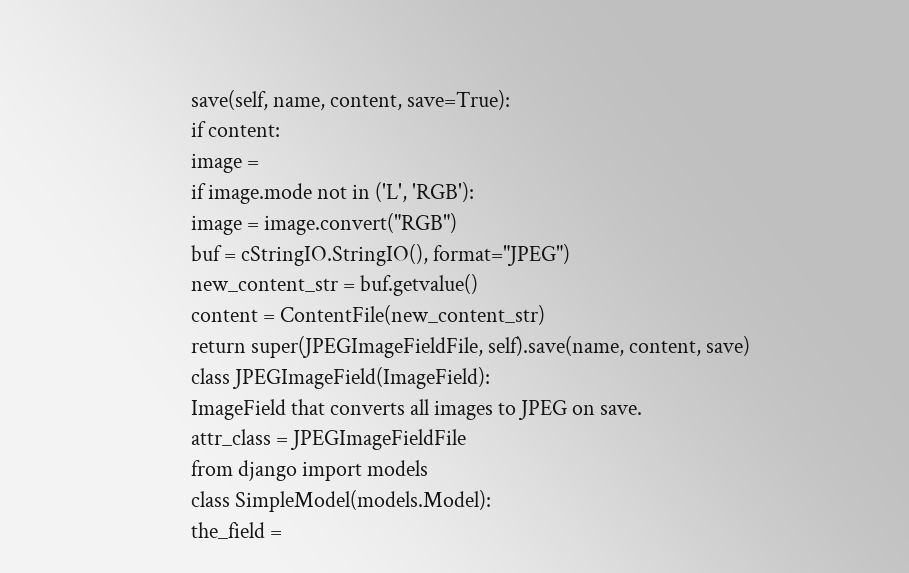save(self, name, content, save=True):
if content:
image =
if image.mode not in ('L', 'RGB'):
image = image.convert("RGB")
buf = cStringIO.StringIO(), format="JPEG")
new_content_str = buf.getvalue()
content = ContentFile(new_content_str)
return super(JPEGImageFieldFile, self).save(name, content, save)
class JPEGImageField(ImageField):
ImageField that converts all images to JPEG on save.
attr_class = JPEGImageFieldFile
from django import models
class SimpleModel(models.Model):
the_field =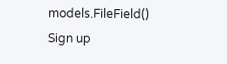models.FileField()
Sign up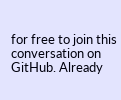for free to join this conversation on GitHub. Already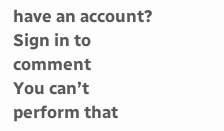have an account? Sign in to comment
You can’t perform that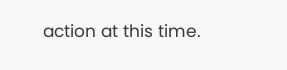action at this time.